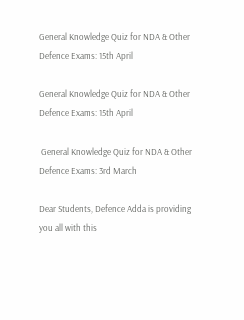General Knowledge Quiz for NDA & Other Defence Exams: 15th April

General Knowledge Quiz for NDA & Other Defence Exams: 15th April

 General Knowledge Quiz for NDA & Other Defence Exams: 3rd March

Dear Students, Defence Adda is providing you all with this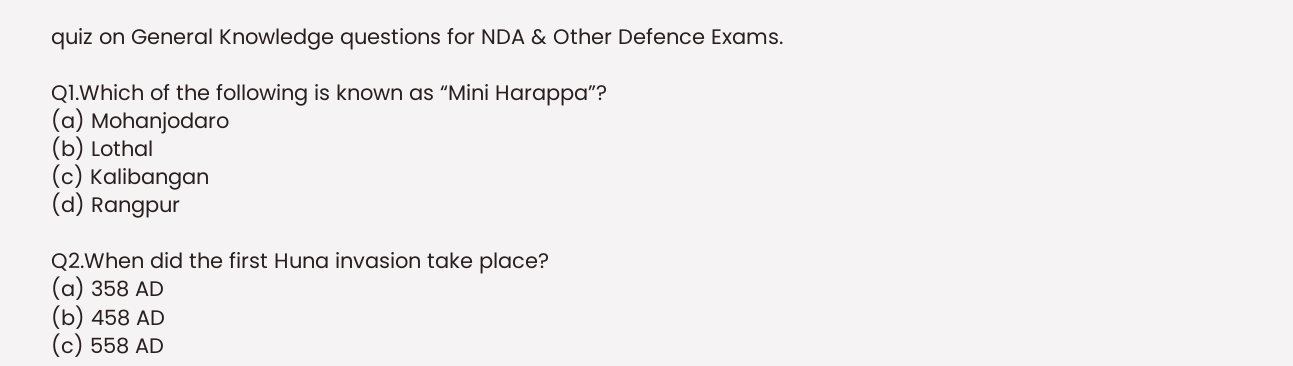quiz on General Knowledge questions for NDA & Other Defence Exams.

Q1.Which of the following is known as “Mini Harappa”?
(a) Mohanjodaro
(b) Lothal
(c) Kalibangan
(d) Rangpur

Q2.When did the first Huna invasion take place?
(a) 358 AD
(b) 458 AD
(c) 558 AD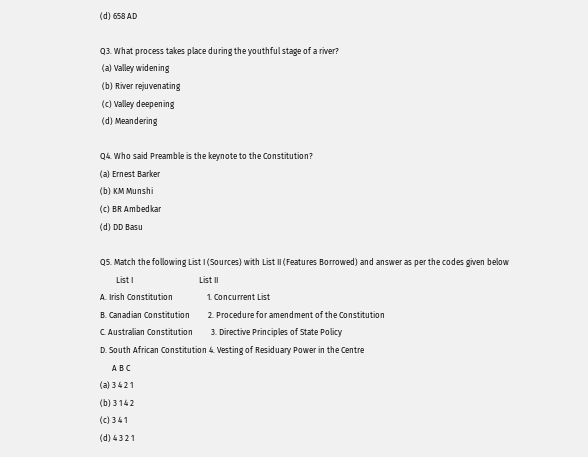(d) 658 AD

Q3. What process takes place during the youthful stage of a river?
 (a) Valley widening
 (b) River rejuvenating
 (c) Valley deepening
 (d) Meandering

Q4. Who said Preamble is the keynote to the Constitution?
(a) Ernest Barker
(b) KM Munshi
(c) BR Ambedkar
(d) DD Basu

Q5. Match the following List I (Sources) with List II (Features Borrowed) and answer as per the codes given below
        List I                                 List II
A. Irish Constitution                 1. Concurrent List
B. Canadian Constitution         2. Procedure for amendment of the Constitution
C. Australian Constitution         3. Directive Principles of State Policy
D. South African Constitution 4. Vesting of Residuary Power in the Centre
      A B C
(a) 3 4 2 1
(b) 3 1 4 2
(c) 3 4 1
(d) 4 3 2 1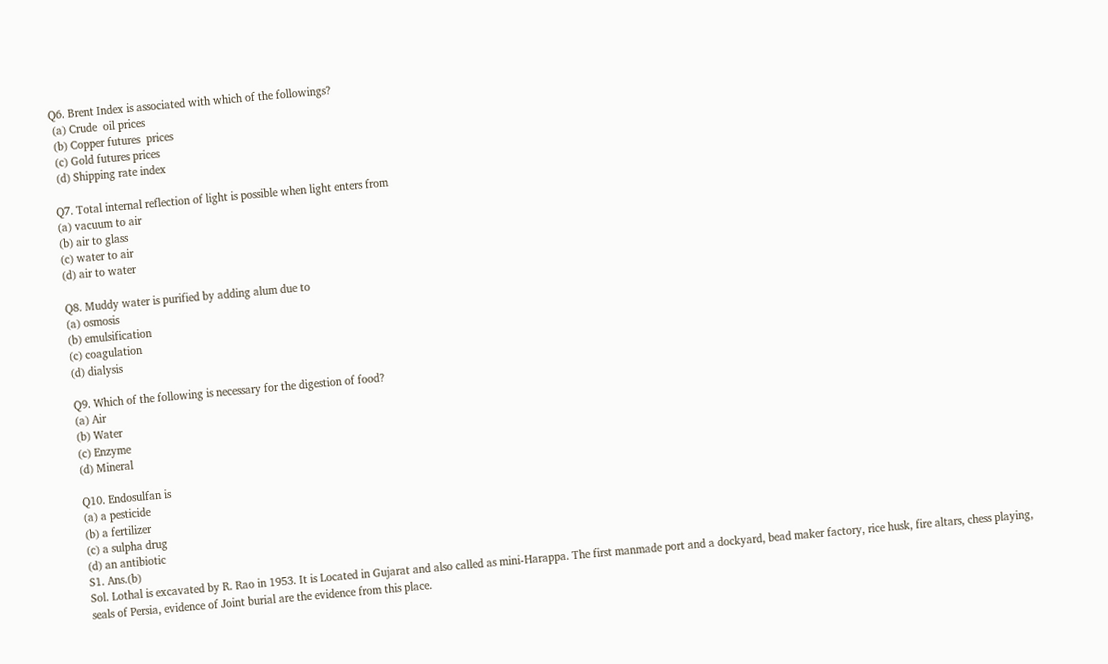Q6. Brent Index is associated with which of the followings?
 (a) Crude  oil prices
 (b) Copper futures  prices
 (c) Gold futures prices
 (d) Shipping rate index

Q7. Total internal reflection of light is possible when light enters from
(a) vacuum to air
(b) air to glass
(c) water to air
(d) air to water

Q8. Muddy water is purified by adding alum due to
(a) osmosis
(b) emulsification
(c) coagulation
(d) dialysis

Q9. Which of the following is necessary for the digestion of food?
(a) Air
(b) Water
(c) Enzyme
(d) Mineral

Q10. Endosulfan is
(a) a pesticide
(b) a fertilizer
(c) a sulpha drug
(d) an antibiotic
S1. Ans.(b)
Sol. Lothal is excavated by R. Rao in 1953. It is Located in Gujarat and also called as mini-Harappa. The first manmade port and a dockyard, bead maker factory, rice husk, fire altars, chess playing, seals of Persia, evidence of Joint burial are the evidence from this place.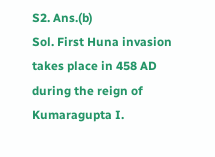S2. Ans.(b)
Sol. First Huna invasion takes place in 458 AD during the reign of Kumaragupta I.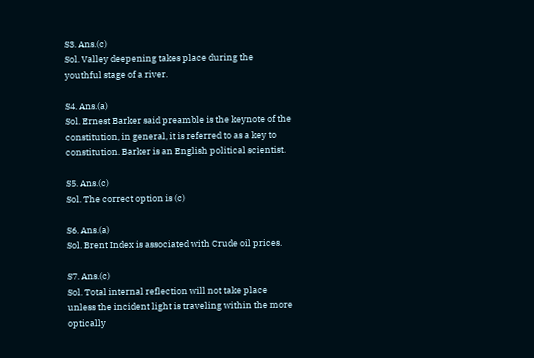S3. Ans.(c)
Sol. Valley deepening takes place during the youthful stage of a river.

S4. Ans.(a)
Sol. Ernest Barker said preamble is the keynote of the constitution, in general, it is referred to as a key to constitution. Barker is an English political scientist.

S5. Ans.(c)
Sol. The correct option is (c)

S6. Ans.(a)
Sol. Brent Index is associated with Crude oil prices.

S7. Ans.(c)
Sol. Total internal reflection will not take place unless the incident light is traveling within the more optically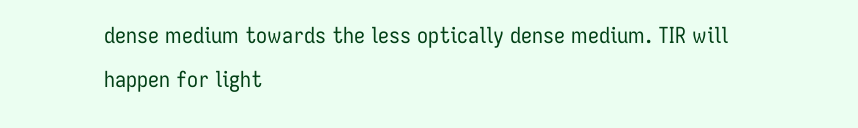dense medium towards the less optically dense medium. TIR will happen for light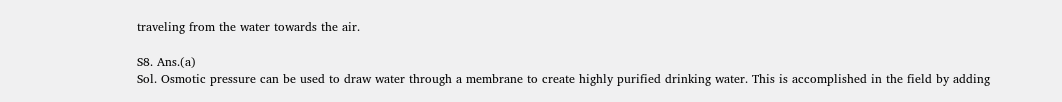traveling from the water towards the air.

S8. Ans.(a)
Sol. Osmotic pressure can be used to draw water through a membrane to create highly purified drinking water. This is accomplished in the field by adding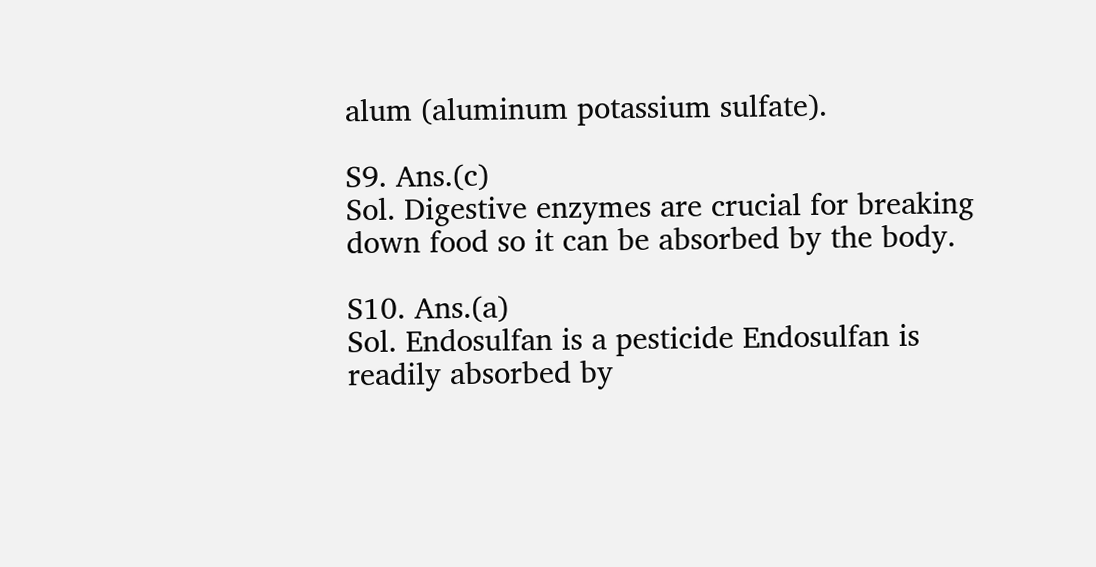alum (aluminum potassium sulfate).

S9. Ans.(c)
Sol. Digestive enzymes are crucial for breaking down food so it can be absorbed by the body.

S10. Ans.(a)
Sol. Endosulfan is a pesticide Endosulfan is readily absorbed by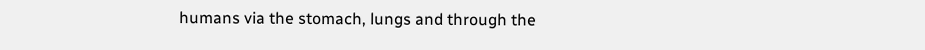humans via the stomach, lungs and through the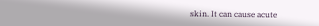skin. It can cause acute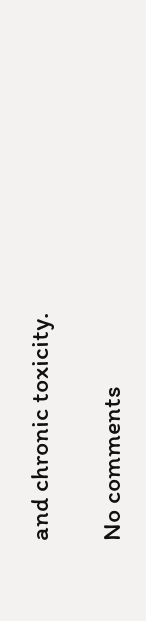and chronic toxicity.

No comments